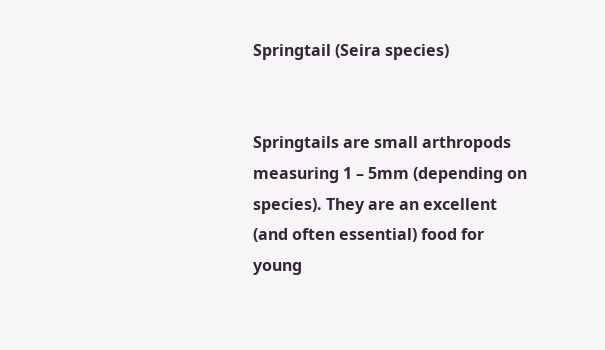Springtail (Seira species)


Springtails are small arthropods measuring 1 – 5mm (depending on species). They are an excellent (and often essential) food for young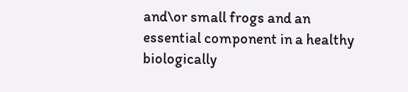and\or small frogs and an essential component in a healthy biologically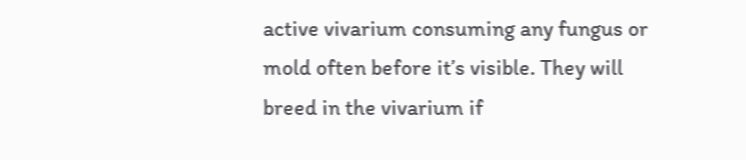active vivarium consuming any fungus or mold often before it’s visible. They will breed in the vivarium if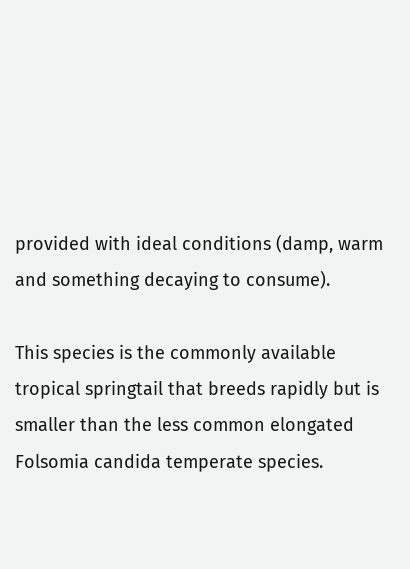provided with ideal conditions (damp, warm and something decaying to consume).

This species is the commonly available tropical springtail that breeds rapidly but is smaller than the less common elongated Folsomia candida temperate species.